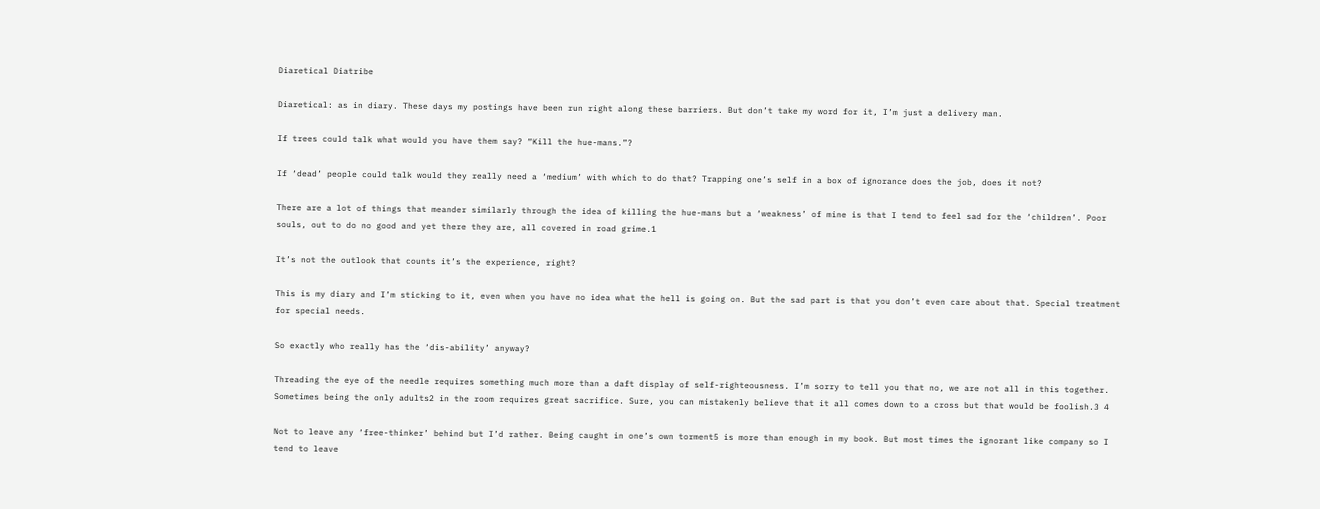Diaretical Diatribe

Diaretical: as in diary. These days my postings have been run right along these barriers. But don’t take my word for it, I’m just a delivery man.

If trees could talk what would you have them say? “Kill the hue-mans.”?

If ‘dead’ people could talk would they really need a ‘medium’ with which to do that? Trapping one’s self in a box of ignorance does the job, does it not?

There are a lot of things that meander similarly through the idea of killing the hue-mans but a ‘weakness’ of mine is that I tend to feel sad for the ‘children’. Poor souls, out to do no good and yet there they are, all covered in road grime.1

It’s not the outlook that counts it’s the experience, right?

This is my diary and I’m sticking to it, even when you have no idea what the hell is going on. But the sad part is that you don’t even care about that. Special treatment for special needs.

So exactly who really has the ‘dis-ability’ anyway?

Threading the eye of the needle requires something much more than a daft display of self-righteousness. I’m sorry to tell you that no, we are not all in this together. Sometimes being the only adults2 in the room requires great sacrifice. Sure, you can mistakenly believe that it all comes down to a cross but that would be foolish.3 4

Not to leave any ‘free-thinker’ behind but I’d rather. Being caught in one’s own torment5 is more than enough in my book. But most times the ignorant like company so I tend to leave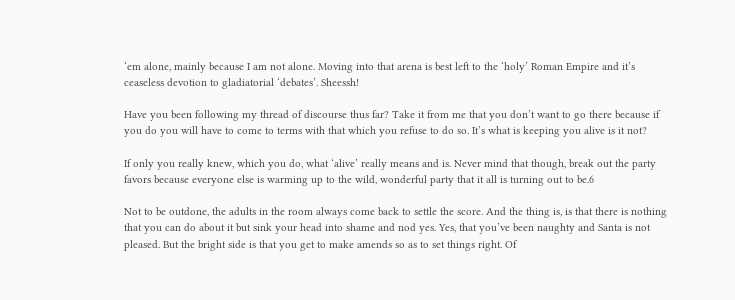‘em alone, mainly because I am not alone. Moving into that arena is best left to the ‘holy’ Roman Empire and it’s ceaseless devotion to gladiatorial ‘debates’. Sheessh!

Have you been following my thread of discourse thus far? Take it from me that you don’t want to go there because if you do you will have to come to terms with that which you refuse to do so. It’s what is keeping you alive is it not?

If only you really knew, which you do, what ‘alive’ really means and is. Never mind that though, break out the party favors because everyone else is warming up to the wild, wonderful party that it all is turning out to be.6

Not to be outdone, the adults in the room always come back to settle the score. And the thing is, is that there is nothing that you can do about it but sink your head into shame and nod yes. Yes, that you’ve been naughty and Santa is not pleased. But the bright side is that you get to make amends so as to set things right. Of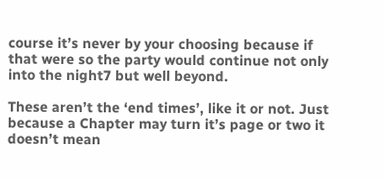course it’s never by your choosing because if that were so the party would continue not only into the night7 but well beyond.

These aren’t the ‘end times’, like it or not. Just because a Chapter may turn it’s page or two it doesn’t mean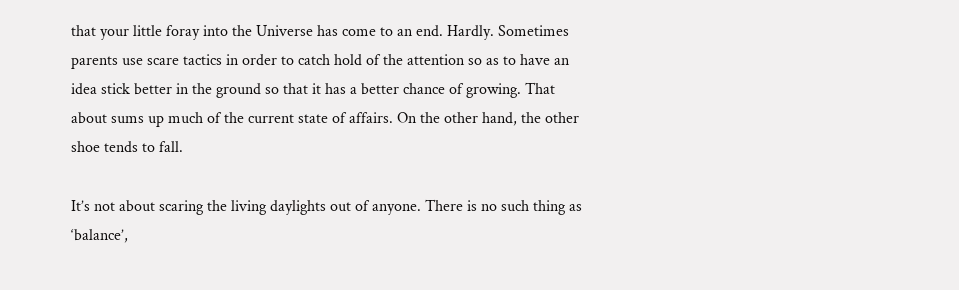that your little foray into the Universe has come to an end. Hardly. Sometimes parents use scare tactics in order to catch hold of the attention so as to have an idea stick better in the ground so that it has a better chance of growing. That about sums up much of the current state of affairs. On the other hand, the other shoe tends to fall.

It’s not about scaring the living daylights out of anyone. There is no such thing as ‘balance’,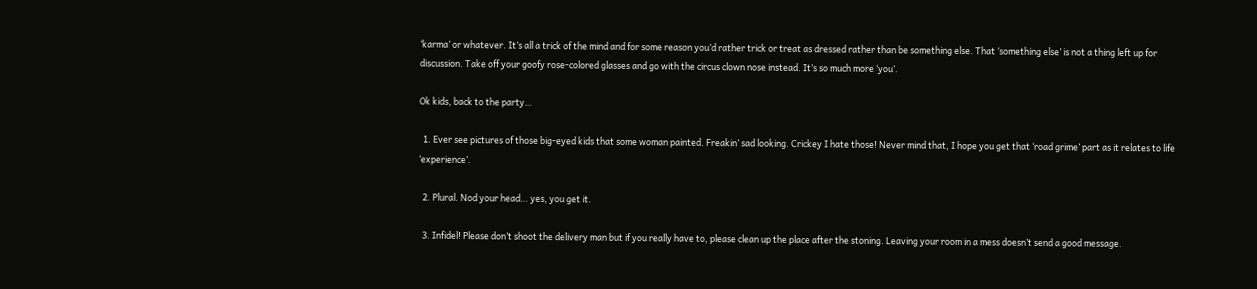‘karma’ or whatever. It’s all a trick of the mind and for some reason you’d rather trick or treat as dressed rather than be something else. That ‘something else’ is not a thing left up for discussion. Take off your goofy rose-colored glasses and go with the circus clown nose instead. It’s so much more ‘you’.

Ok kids, back to the party…

  1. Ever see pictures of those big-eyed kids that some woman painted. Freakin’ sad looking. Crickey I hate those! Never mind that, I hope you get that ‘road grime’ part as it relates to life ‘experience’.

  2. Plural. Nod your head… yes, you get it.

  3. Infidel! Please don’t shoot the delivery man but if you really have to, please clean up the place after the stoning. Leaving your room in a mess doesn’t send a good message.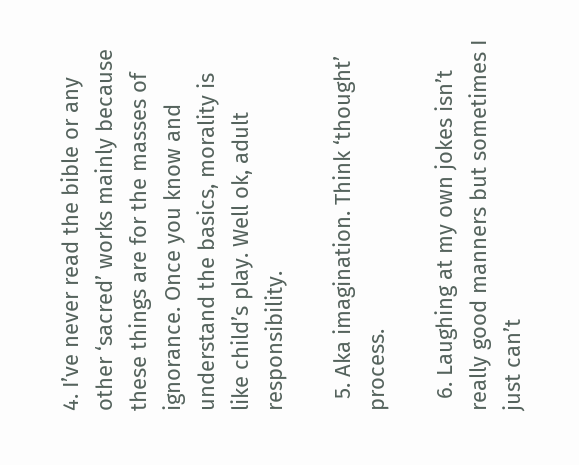4. I’ve never read the bible or any other ‘sacred’ works mainly because these things are for the masses of ignorance. Once you know and understand the basics, morality is like child’s play. Well ok, adult responsibility.

  5. Aka imagination. Think ‘thought’ process.

  6. Laughing at my own jokes isn’t really good manners but sometimes I just can’t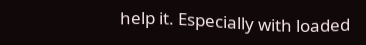help it. Especially with loaded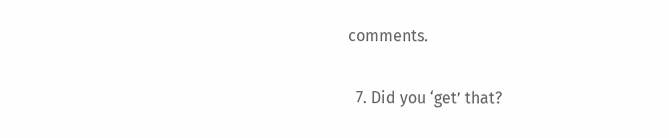comments.

  7. Did you ‘get’ that?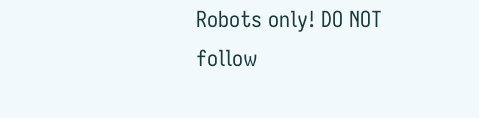Robots only! DO NOT follow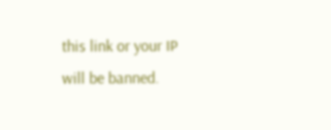this link or your IP will be banned.